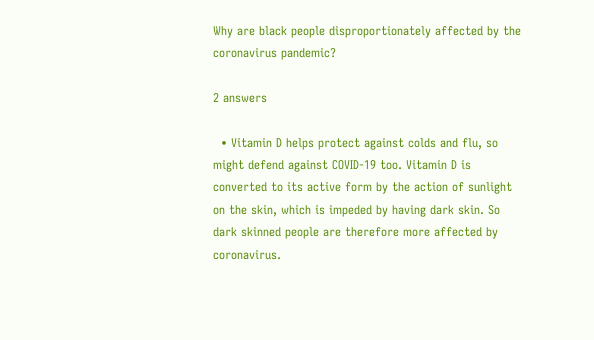Why are black people disproportionately affected by the coronavirus pandemic?

2 answers

  • Vitamin D helps protect against colds and flu, so might defend against COVID-19 too. Vitamin D is converted to its active form by the action of sunlight on the skin, which is impeded by having dark skin. So dark skinned people are therefore more affected by coronavirus.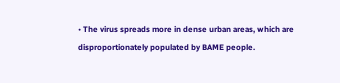• The virus spreads more in dense urban areas, which are disproportionately populated by BAME people.